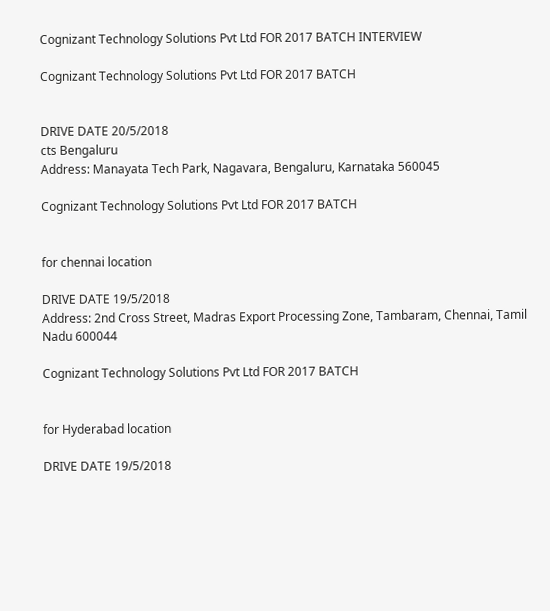Cognizant Technology Solutions Pvt Ltd FOR 2017 BATCH INTERVIEW

Cognizant Technology Solutions Pvt Ltd FOR 2017 BATCH


DRIVE DATE 20/5/2018
cts Bengaluru
Address: Manayata Tech Park, Nagavara, Bengaluru, Karnataka 560045

Cognizant Technology Solutions Pvt Ltd FOR 2017 BATCH


for chennai location

DRIVE DATE 19/5/2018
Address: 2nd Cross Street, Madras Export Processing Zone, Tambaram, Chennai, Tamil Nadu 600044

Cognizant Technology Solutions Pvt Ltd FOR 2017 BATCH


for Hyderabad location

DRIVE DATE 19/5/2018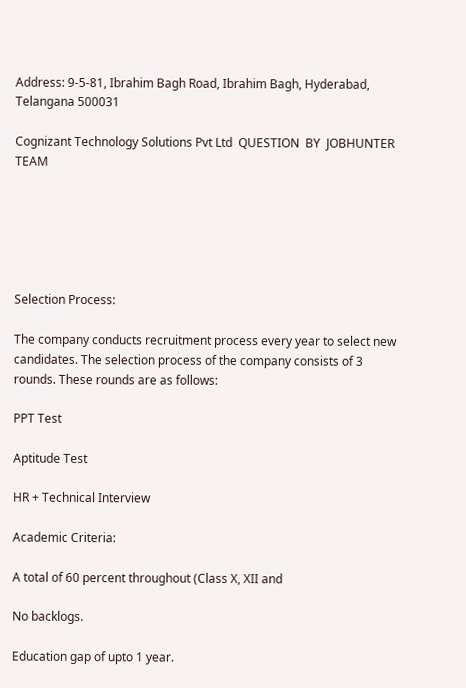Address: 9-5-81, Ibrahim Bagh Road, Ibrahim Bagh, Hyderabad, Telangana 500031

Cognizant Technology Solutions Pvt Ltd  QUESTION  BY  JOBHUNTER TEAM






Selection Process:

The company conducts recruitment process every year to select new candidates. The selection process of the company consists of 3 rounds. These rounds are as follows:

PPT Test

Aptitude Test

HR + Technical Interview

Academic Criteria:

A total of 60 percent throughout (Class X, XII and

No backlogs.

Education gap of upto 1 year.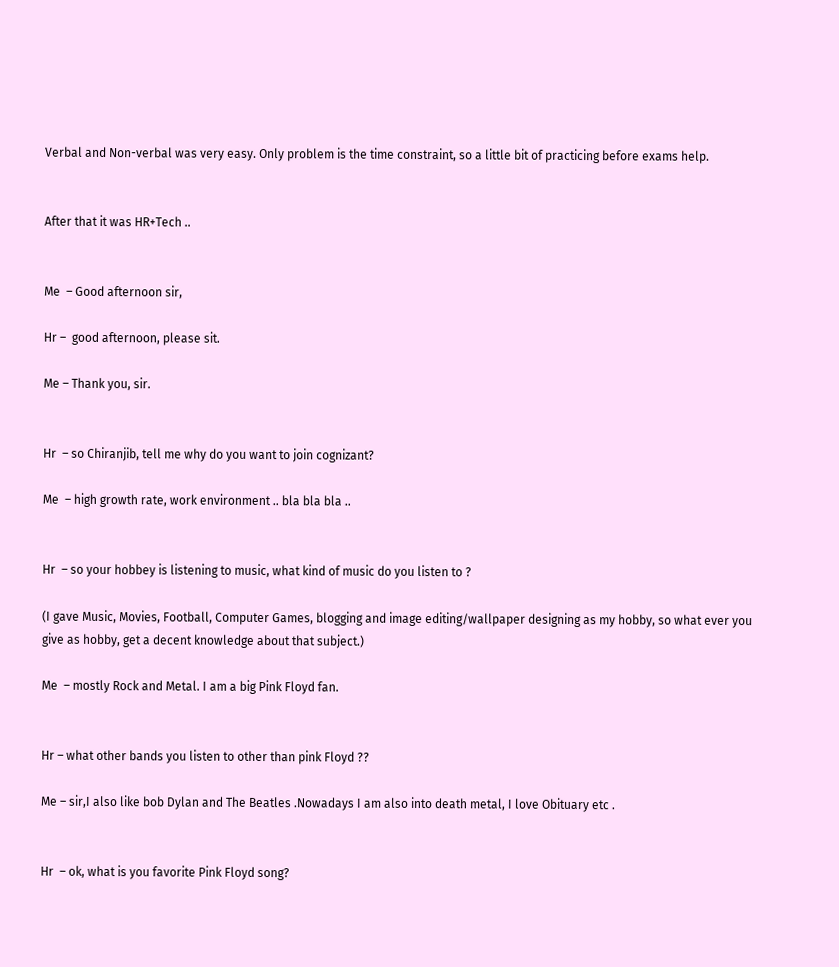Verbal and Non-verbal was very easy. Only problem is the time constraint, so a little bit of practicing before exams help.


After that it was HR+Tech ..


Me  – Good afternoon sir,

Hr –  good afternoon, please sit.

Me – Thank you, sir.


Hr  – so Chiranjib, tell me why do you want to join cognizant?

Me  – high growth rate, work environment .. bla bla bla ..


Hr  – so your hobbey is listening to music, what kind of music do you listen to ?

(I gave Music, Movies, Football, Computer Games, blogging and image editing/wallpaper designing as my hobby, so what ever you give as hobby, get a decent knowledge about that subject.)

Me  – mostly Rock and Metal. I am a big Pink Floyd fan.


Hr – what other bands you listen to other than pink Floyd ??

Me – sir,I also like bob Dylan and The Beatles .Nowadays I am also into death metal, I love Obituary etc .


Hr  – ok, what is you favorite Pink Floyd song?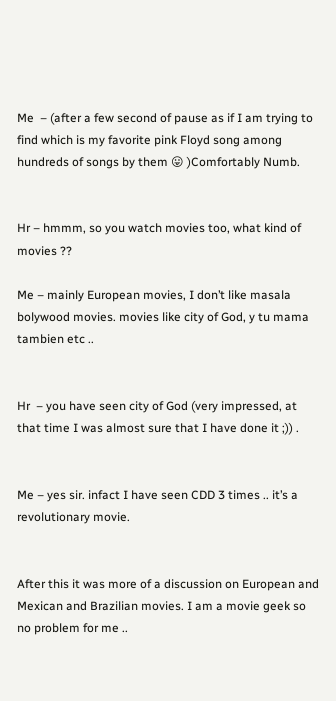Me  – (after a few second of pause as if I am trying to find which is my favorite pink Floyd song among hundreds of songs by them 😛 )Comfortably Numb.


Hr – hmmm, so you watch movies too, what kind of movies ??

Me – mainly European movies, I don’t like masala bolywood movies. movies like city of God, y tu mama tambien etc ..


Hr  – you have seen city of God (very impressed, at that time I was almost sure that I have done it ;)) .


Me – yes sir. infact I have seen CDD 3 times .. it’s a revolutionary movie.


After this it was more of a discussion on European and Mexican and Brazilian movies. I am a movie geek so no problem for me ..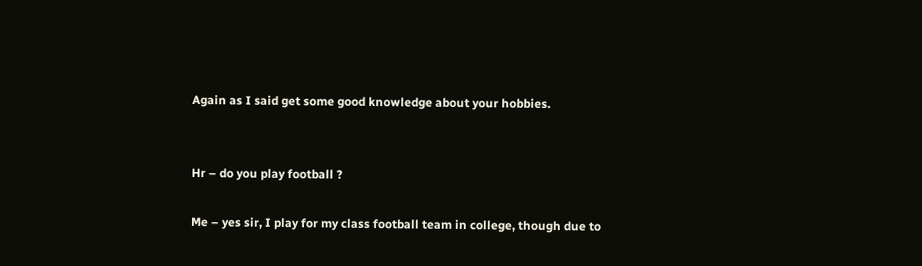Again as I said get some good knowledge about your hobbies.


Hr – do you play football ?

Me – yes sir, I play for my class football team in college, though due to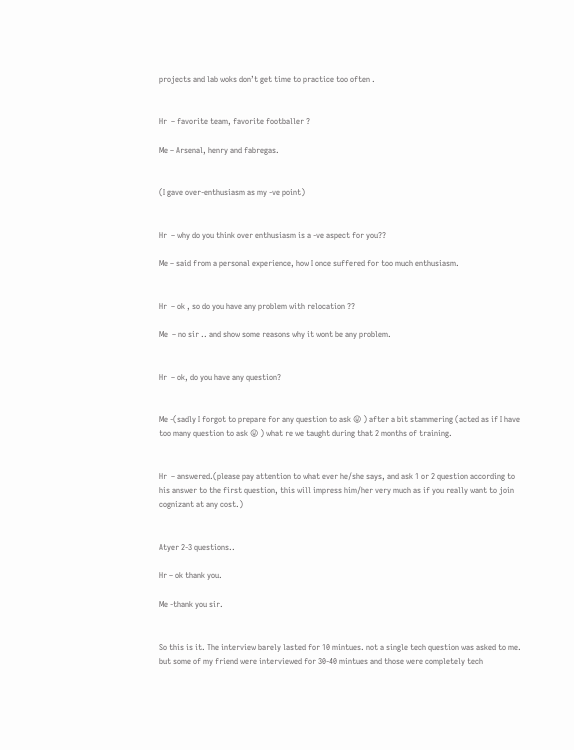projects and lab woks don’t get time to practice too often .


Hr  – favorite team, favorite footballer ?

Me – Arsenal, henry and fabregas.


(I gave over-enthusiasm as my -ve point)


Hr  – why do you think over enthusiasm is a -ve aspect for you??

Me – said from a personal experience, how I once suffered for too much enthusiasm.


Hr  – ok , so do you have any problem with relocation ??

Me  – no sir .. and show some reasons why it wont be any problem.


Hr  – ok, do you have any question?


Me -(sadly I forgot to prepare for any question to ask 😛 ) after a bit stammering (acted as if I have too many question to ask 😛 ) what re we taught during that 2 months of training.


Hr  – answered.(please pay attention to what ever he/she says, and ask 1 or 2 question according to his answer to the first question, this will impress him/her very much as if you really want to join cognizant at any cost.)


Atyer 2-3 questions..

Hr – ok thank you.

Me -thank you sir.


So this is it. The interview barely lasted for 10 mintues. not a single tech question was asked to me. but some of my friend were interviewed for 30-40 mintues and those were completely tech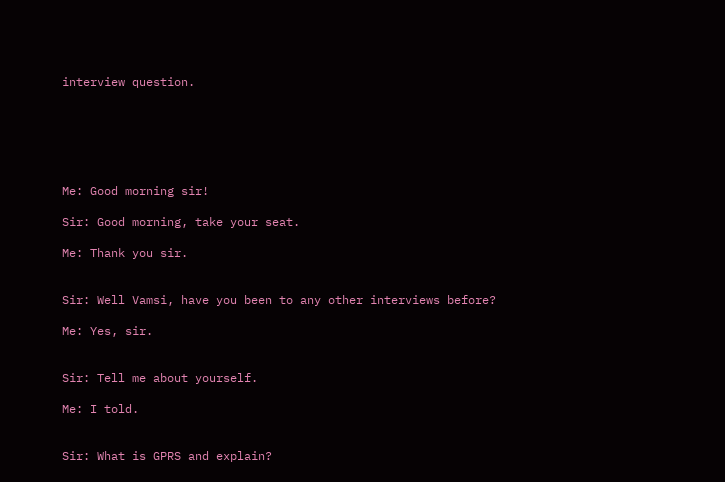interview question.






Me: Good morning sir!

Sir: Good morning, take your seat.

Me: Thank you sir.


Sir: Well Vamsi, have you been to any other interviews before?

Me: Yes, sir.


Sir: Tell me about yourself.

Me: I told.


Sir: What is GPRS and explain?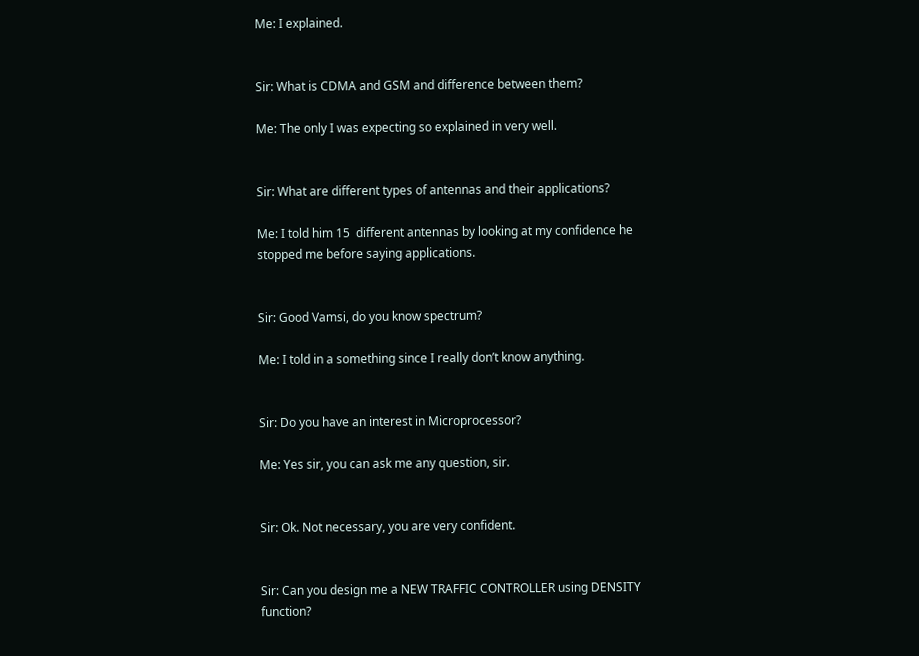Me: I explained.


Sir: What is CDMA and GSM and difference between them?

Me: The only I was expecting so explained in very well.


Sir: What are different types of antennas and their applications?

Me: I told him 15  different antennas by looking at my confidence he stopped me before saying applications.


Sir: Good Vamsi, do you know spectrum?

Me: I told in a something since I really don’t know anything.


Sir: Do you have an interest in Microprocessor?

Me: Yes sir, you can ask me any question, sir.


Sir: Ok. Not necessary, you are very confident.


Sir: Can you design me a NEW TRAFFIC CONTROLLER using DENSITY function?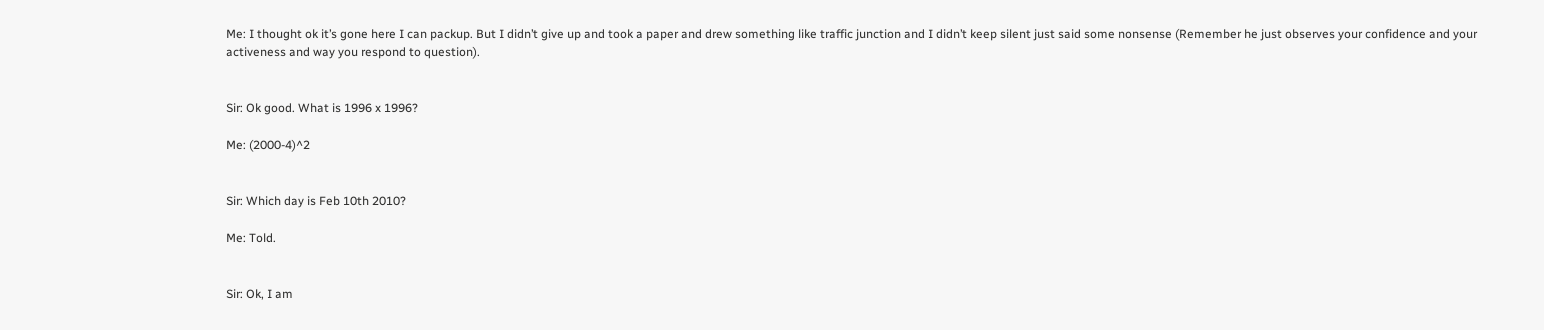Me: I thought ok it’s gone here I can packup. But I didn’t give up and took a paper and drew something like traffic junction and I didn’t keep silent just said some nonsense (Remember he just observes your confidence and your activeness and way you respond to question).


Sir: Ok good. What is 1996 x 1996?

Me: (2000-4)^2


Sir: Which day is Feb 10th 2010?

Me: Told.


Sir: Ok, I am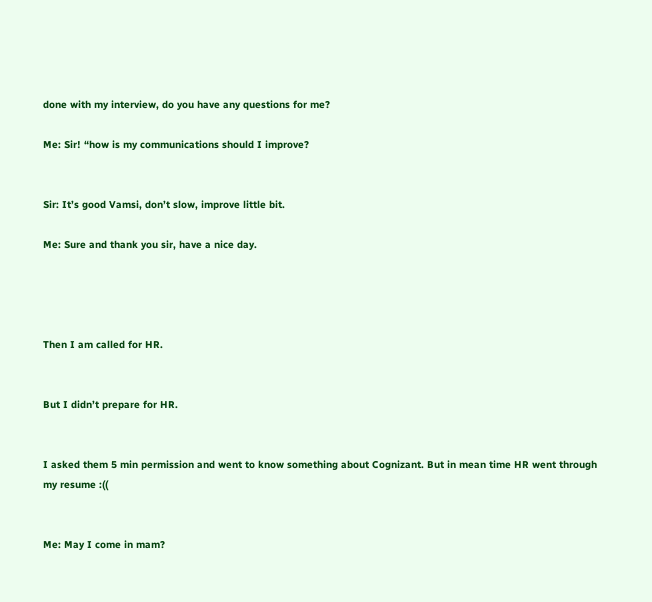done with my interview, do you have any questions for me?

Me: Sir! “how is my communications should I improve?


Sir: It’s good Vamsi, don’t slow, improve little bit.

Me: Sure and thank you sir, have a nice day.




Then I am called for HR.


But I didn’t prepare for HR.


I asked them 5 min permission and went to know something about Cognizant. But in mean time HR went through my resume :((


Me: May I come in mam?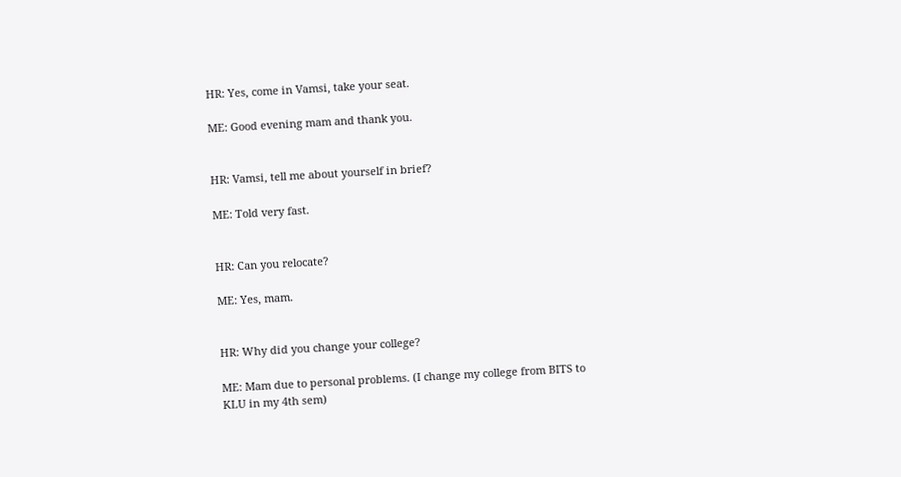HR: Yes, come in Vamsi, take your seat.

ME: Good evening mam and thank you.


HR: Vamsi, tell me about yourself in brief?

ME: Told very fast.


HR: Can you relocate?

ME: Yes, mam.


HR: Why did you change your college?

ME: Mam due to personal problems. (I change my college from BITS to KLU in my 4th sem)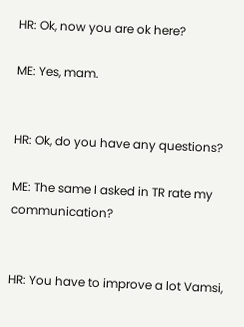HR: Ok, now you are ok here?

ME: Yes, mam.


HR: Ok, do you have any questions?

ME: The same I asked in TR rate my communication?


HR: You have to improve a lot Vamsi,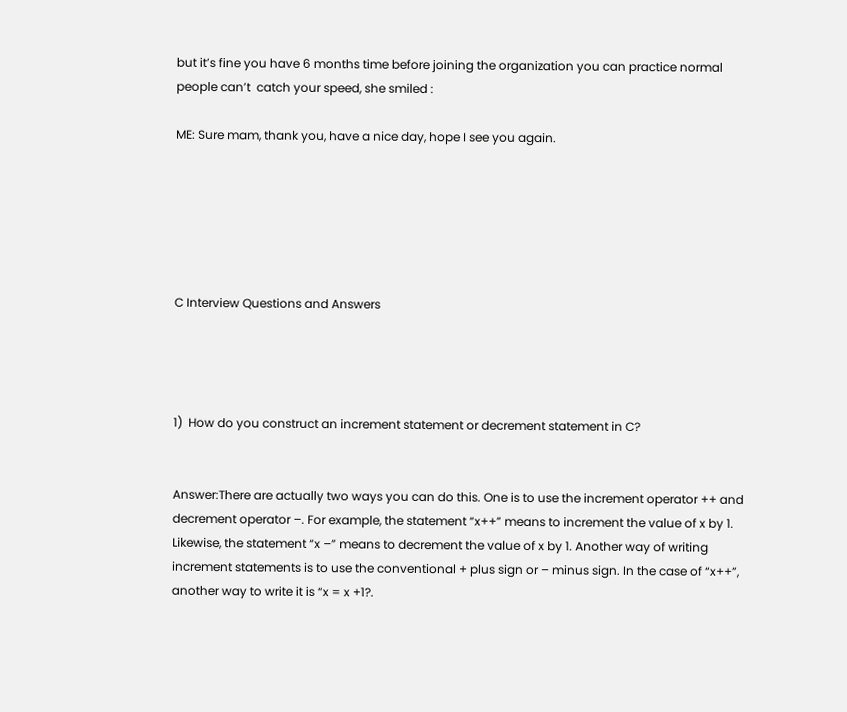but it’s fine you have 6 months time before joining the organization you can practice normal people can’t  catch your speed, she smiled :

ME: Sure mam, thank you, have a nice day, hope I see you again.






C Interview Questions and Answers




1)  How do you construct an increment statement or decrement statement in C?


Answer:There are actually two ways you can do this. One is to use the increment operator ++ and decrement operator –. For example, the statement “x++” means to increment the value of x by 1. Likewise, the statement “x –” means to decrement the value of x by 1. Another way of writing increment statements is to use the conventional + plus sign or – minus sign. In the case of “x++”, another way to write it is “x = x +1?.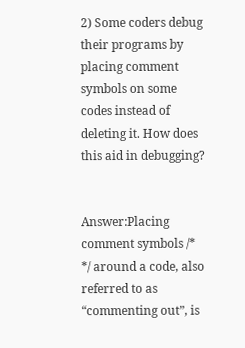2) Some coders debug their programs by placing comment symbols on some codes instead of deleting it. How does this aid in debugging?


Answer:Placing comment symbols /* */ around a code, also referred to as “commenting out”, is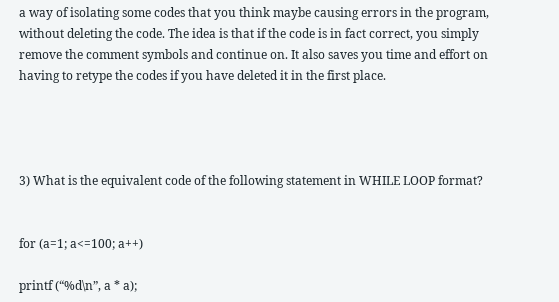a way of isolating some codes that you think maybe causing errors in the program, without deleting the code. The idea is that if the code is in fact correct, you simply remove the comment symbols and continue on. It also saves you time and effort on having to retype the codes if you have deleted it in the first place.




3) What is the equivalent code of the following statement in WHILE LOOP format?


for (a=1; a<=100; a++)

printf (“%d\n”, a * a);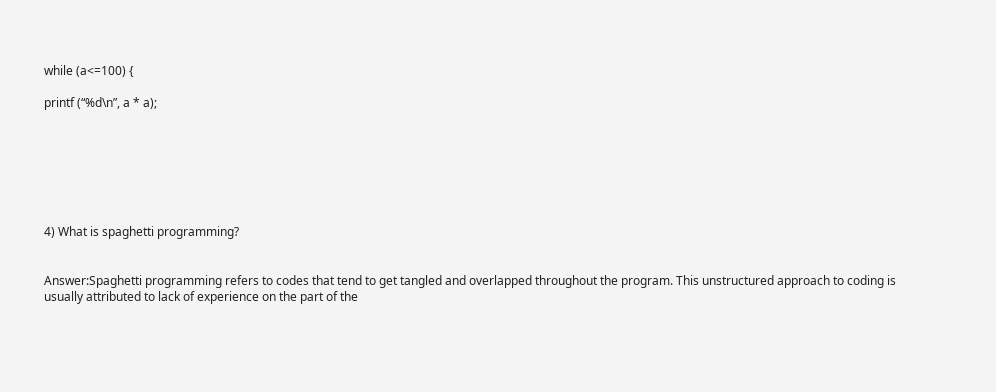while (a<=100) {

printf (“%d\n”, a * a);







4) What is spaghetti programming?


Answer:Spaghetti programming refers to codes that tend to get tangled and overlapped throughout the program. This unstructured approach to coding is usually attributed to lack of experience on the part of the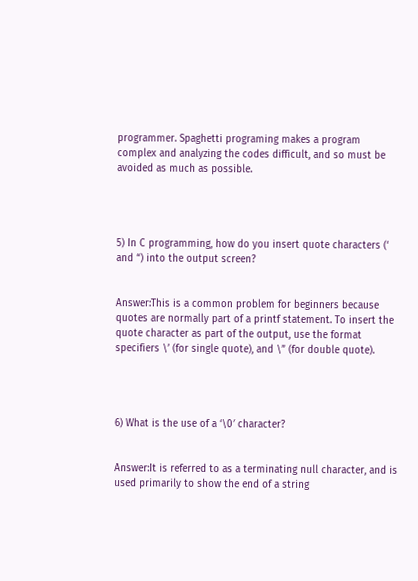programmer. Spaghetti programing makes a program complex and analyzing the codes difficult, and so must be avoided as much as possible.




5) In C programming, how do you insert quote characters (‘ and “) into the output screen?


Answer:This is a common problem for beginners because quotes are normally part of a printf statement. To insert the quote character as part of the output, use the format specifiers \’ (for single quote), and \” (for double quote).




6) What is the use of a ‘\0′ character?


Answer:It is referred to as a terminating null character, and is used primarily to show the end of a string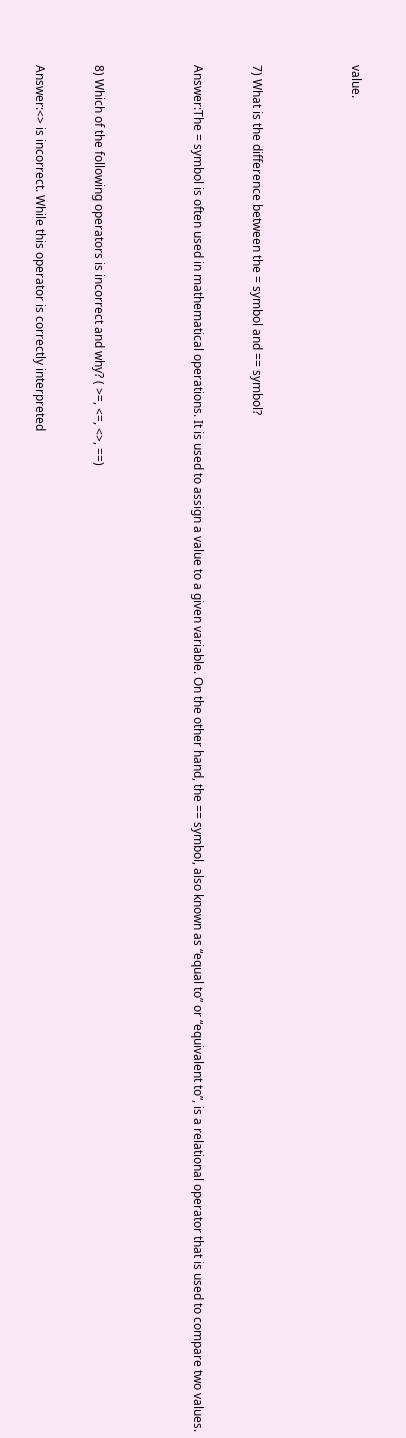value.




7) What is the difference between the = symbol and == symbol?


Answer:The = symbol is often used in mathematical operations. It is used to assign a value to a given variable. On the other hand, the == symbol, also known as “equal to” or “equivalent to”, is a relational operator that is used to compare two values.




8) Which of the following operators is incorrect and why? ( >=, <=, <>, ==)


Answer:<> is incorrect. While this operator is correctly interpreted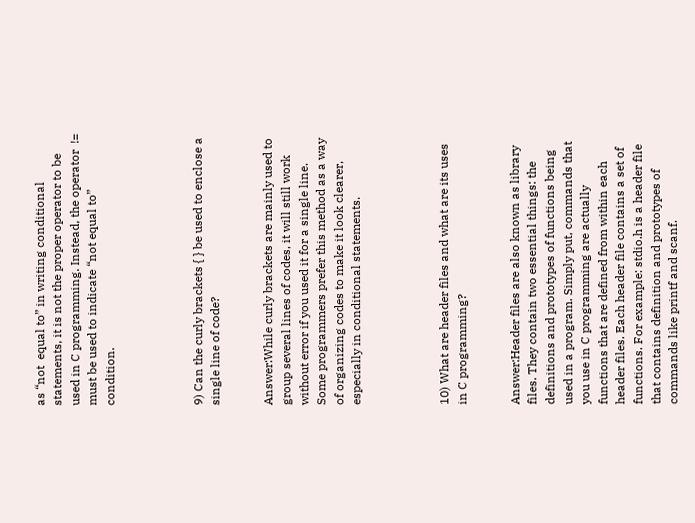as “not  equal to” in writing conditional statements, it is not the proper operator to be used in C programming. Instead, the operator  !=  must be used to indicate “not equal to” condition.




9) Can the curly brackets { } be used to enclose a single line of code?


Answer:While curly brackets are mainly used to group several lines of codes, it will still work without error if you used it for a single line. Some programmers prefer this method as a way of organizing codes to make it look clearer, especially in conditional statements.




10) What are header files and what are its uses in C programming?


Answer:Header files are also known as library files. They contain two essential things: the definitions and prototypes of functions being used in a program. Simply put, commands that you use in C programming are actually functions that are defined from within each header files. Each header file contains a set of functions. For example: stdio.h is a header file that contains definition and prototypes of commands like printf and scanf.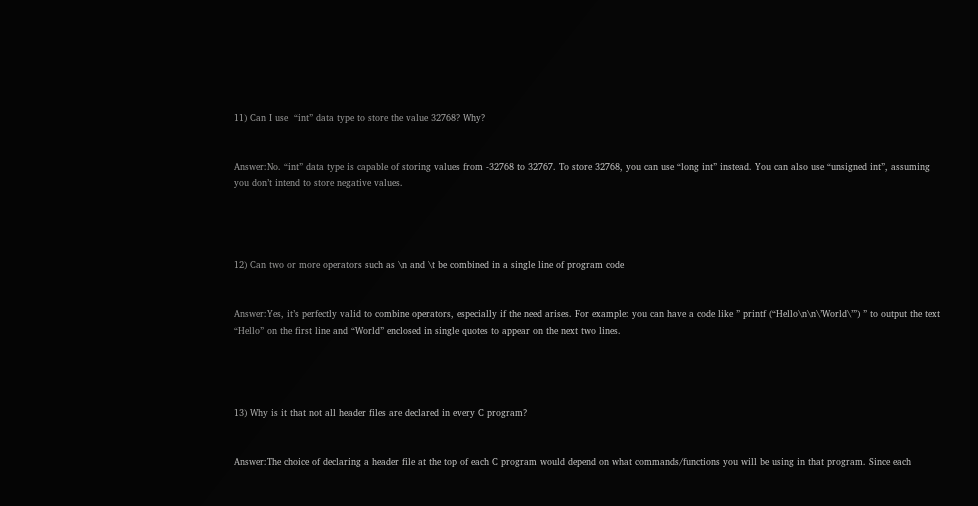11) Can I use  “int” data type to store the value 32768? Why?


Answer:No. “int” data type is capable of storing values from -32768 to 32767. To store 32768, you can use “long int” instead. You can also use “unsigned int”, assuming you don’t intend to store negative values.




12) Can two or more operators such as \n and \t be combined in a single line of program code


Answer:Yes, it’s perfectly valid to combine operators, especially if the need arises. For example: you can have a code like ” printf (“Hello\n\n\’World\’”) ” to output the text “Hello” on the first line and “World” enclosed in single quotes to appear on the next two lines.




13) Why is it that not all header files are declared in every C program?


Answer:The choice of declaring a header file at the top of each C program would depend on what commands/functions you will be using in that program. Since each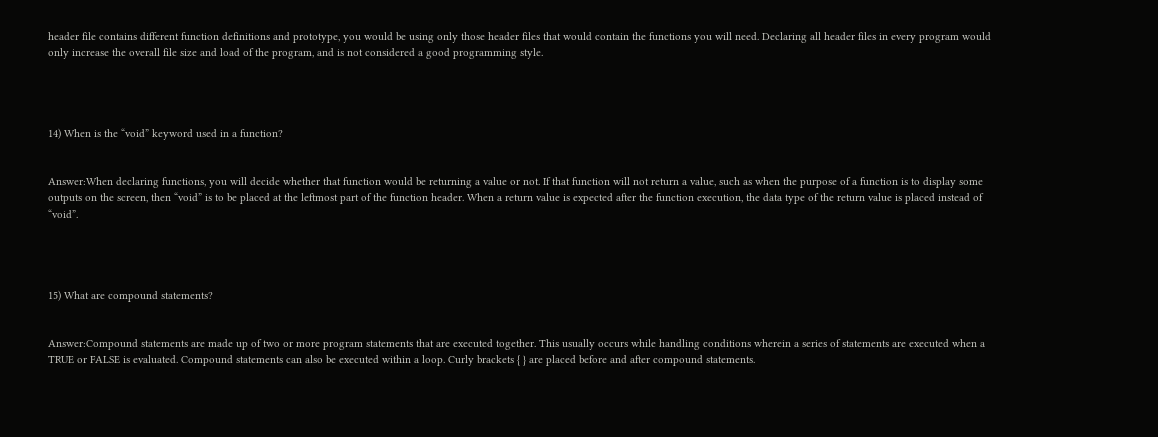header file contains different function definitions and prototype, you would be using only those header files that would contain the functions you will need. Declaring all header files in every program would only increase the overall file size and load of the program, and is not considered a good programming style.




14) When is the “void” keyword used in a function?


Answer:When declaring functions, you will decide whether that function would be returning a value or not. If that function will not return a value, such as when the purpose of a function is to display some outputs on the screen, then “void” is to be placed at the leftmost part of the function header. When a return value is expected after the function execution, the data type of the return value is placed instead of “void”.




15) What are compound statements?


Answer:Compound statements are made up of two or more program statements that are executed together. This usually occurs while handling conditions wherein a series of statements are executed when a TRUE or FALSE is evaluated. Compound statements can also be executed within a loop. Curly brackets { } are placed before and after compound statements.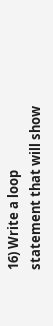16) Write a loop statement that will show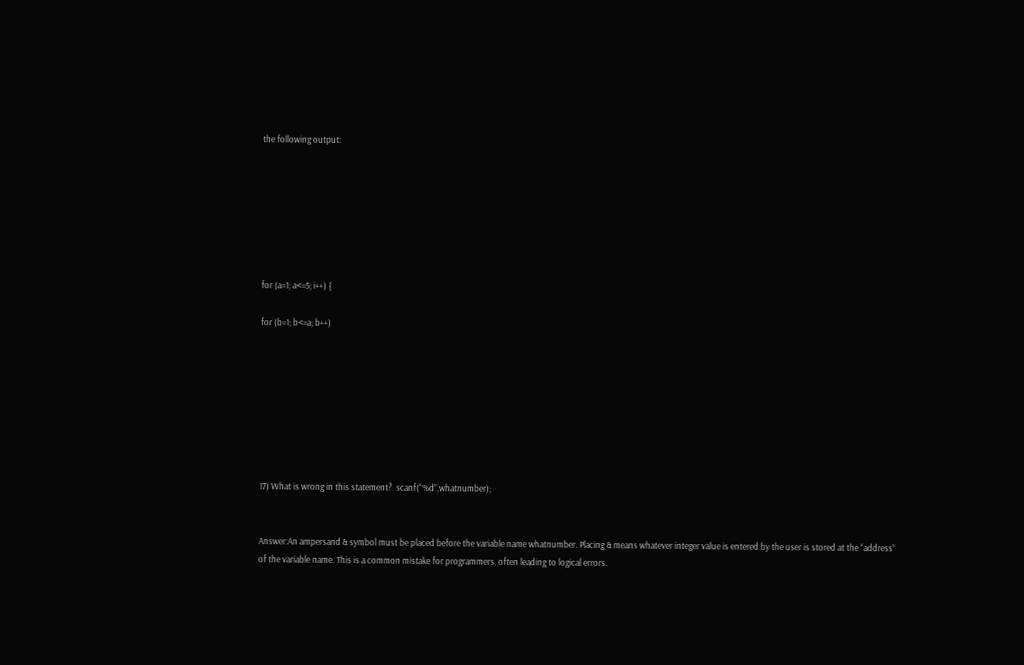the following output:







for (a=1; a<=5; i++) {

for (b=1; b<=a; b++)








17) What is wrong in this statement?  scanf(“%d”,whatnumber);


Answer:An ampersand & symbol must be placed before the variable name whatnumber. Placing & means whatever integer value is entered by the user is stored at the “address” of the variable name. This is a common mistake for programmers, often leading to logical errors.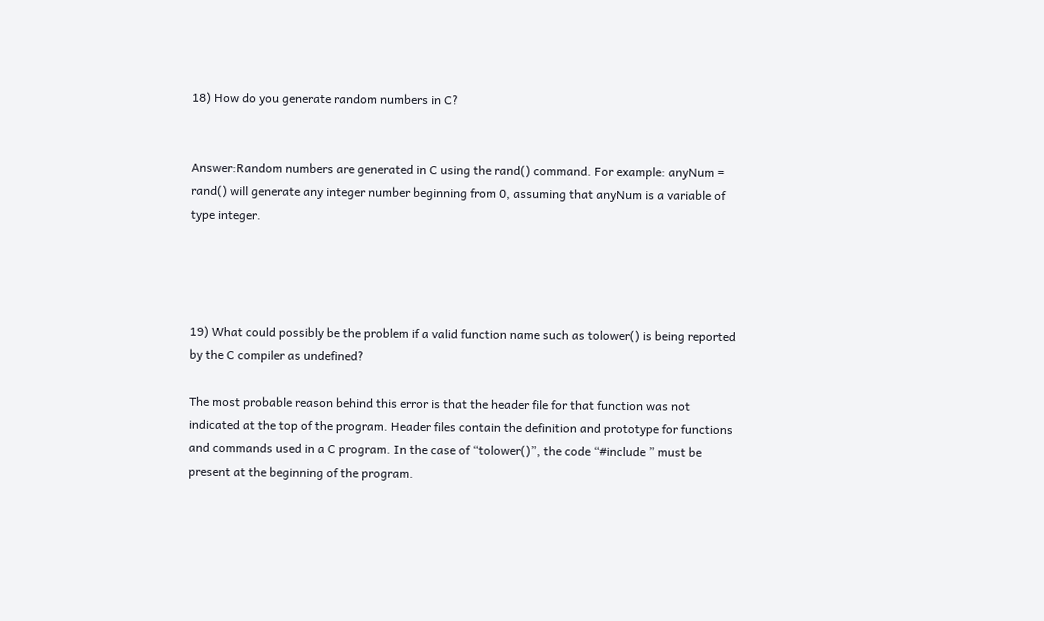18) How do you generate random numbers in C?


Answer:Random numbers are generated in C using the rand() command. For example: anyNum = rand() will generate any integer number beginning from 0, assuming that anyNum is a variable of type integer.




19) What could possibly be the problem if a valid function name such as tolower() is being reported by the C compiler as undefined?

The most probable reason behind this error is that the header file for that function was not indicated at the top of the program. Header files contain the definition and prototype for functions and commands used in a C program. In the case of “tolower()”, the code “#include ” must be present at the beginning of the program.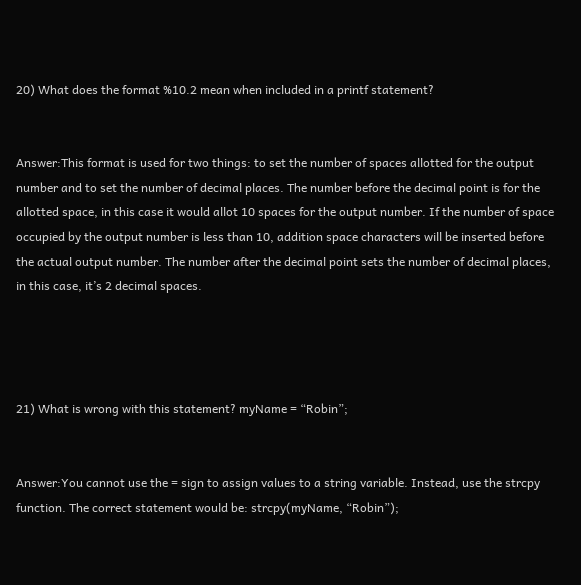20) What does the format %10.2 mean when included in a printf statement?


Answer:This format is used for two things: to set the number of spaces allotted for the output number and to set the number of decimal places. The number before the decimal point is for the allotted space, in this case it would allot 10 spaces for the output number. If the number of space occupied by the output number is less than 10, addition space characters will be inserted before the actual output number. The number after the decimal point sets the number of decimal places, in this case, it’s 2 decimal spaces.




21) What is wrong with this statement? myName = “Robin”;


Answer:You cannot use the = sign to assign values to a string variable. Instead, use the strcpy function. The correct statement would be: strcpy(myName, “Robin”);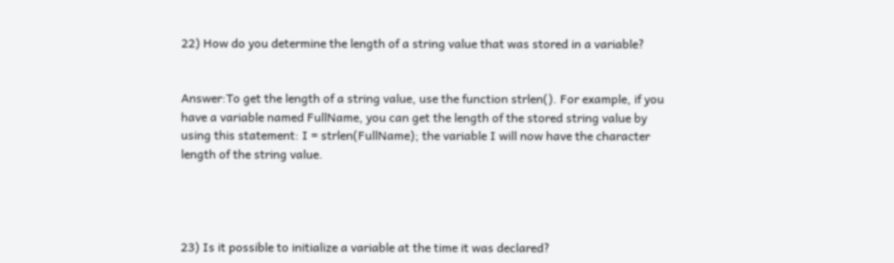22) How do you determine the length of a string value that was stored in a variable?


Answer:To get the length of a string value, use the function strlen(). For example, if you have a variable named FullName, you can get the length of the stored string value by using this statement: I = strlen(FullName); the variable I will now have the character length of the string value.




23) Is it possible to initialize a variable at the time it was declared?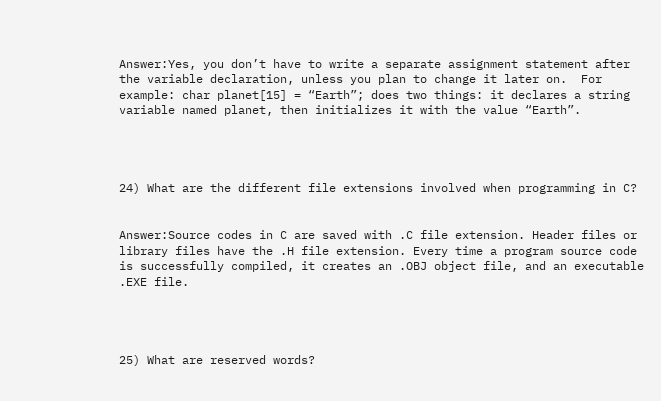Answer:Yes, you don’t have to write a separate assignment statement after the variable declaration, unless you plan to change it later on.  For example: char planet[15] = “Earth”; does two things: it declares a string variable named planet, then initializes it with the value “Earth”.




24) What are the different file extensions involved when programming in C?


Answer:Source codes in C are saved with .C file extension. Header files or library files have the .H file extension. Every time a program source code is successfully compiled, it creates an .OBJ object file, and an executable .EXE file.




25) What are reserved words?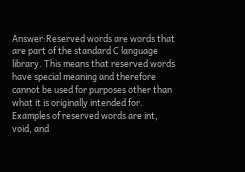Answer:Reserved words are words that are part of the standard C language library. This means that reserved words have special meaning and therefore cannot be used for purposes other than what it is originally intended for. Examples of reserved words are int, void, and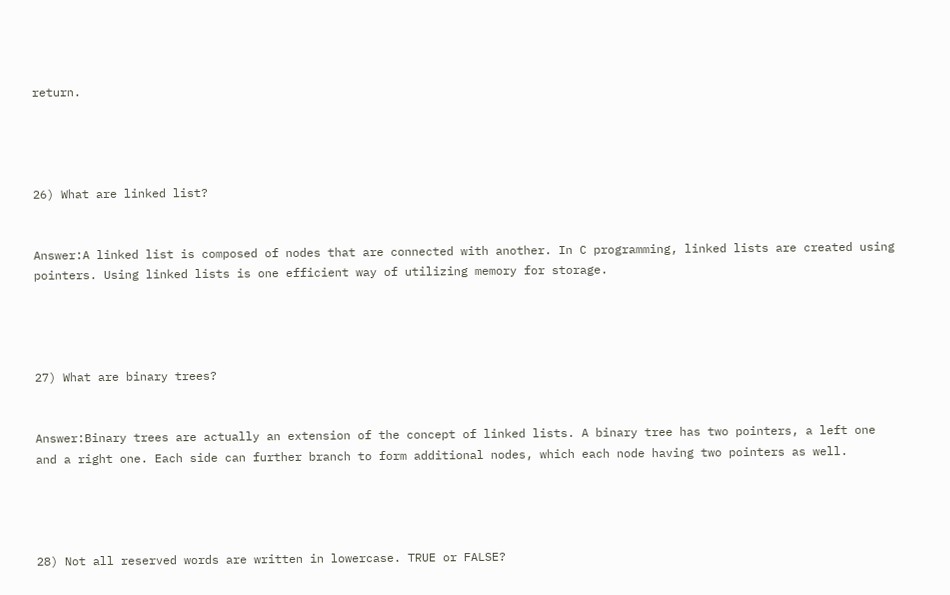return.




26) What are linked list?


Answer:A linked list is composed of nodes that are connected with another. In C programming, linked lists are created using pointers. Using linked lists is one efficient way of utilizing memory for storage.




27) What are binary trees?


Answer:Binary trees are actually an extension of the concept of linked lists. A binary tree has two pointers, a left one and a right one. Each side can further branch to form additional nodes, which each node having two pointers as well.




28) Not all reserved words are written in lowercase. TRUE or FALSE?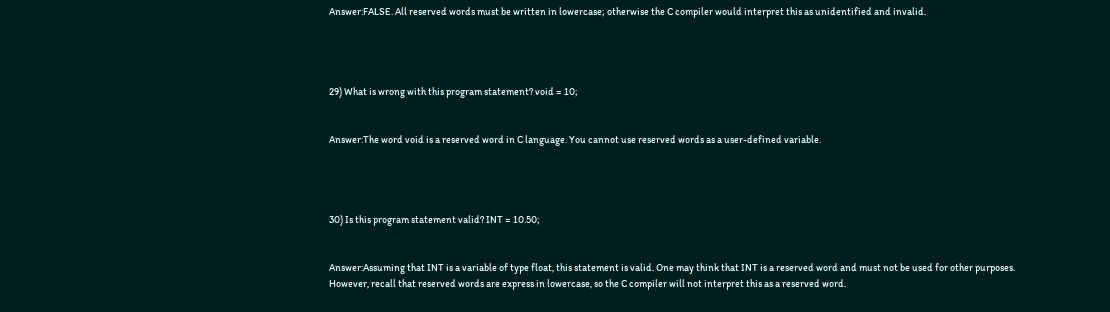Answer:FALSE. All reserved words must be written in lowercase; otherwise the C compiler would interpret this as unidentified and invalid.




29) What is wrong with this program statement? void = 10;


Answer:The word void is a reserved word in C language. You cannot use reserved words as a user-defined variable.




30) Is this program statement valid? INT = 10.50;


Answer:Assuming that INT is a variable of type float, this statement is valid. One may think that INT is a reserved word and must not be used for other purposes. However, recall that reserved words are express in lowercase, so the C compiler will not interpret this as a reserved word.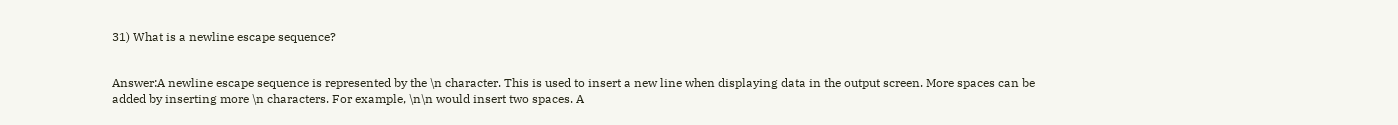31) What is a newline escape sequence?


Answer:A newline escape sequence is represented by the \n character. This is used to insert a new line when displaying data in the output screen. More spaces can be added by inserting more \n characters. For example, \n\n would insert two spaces. A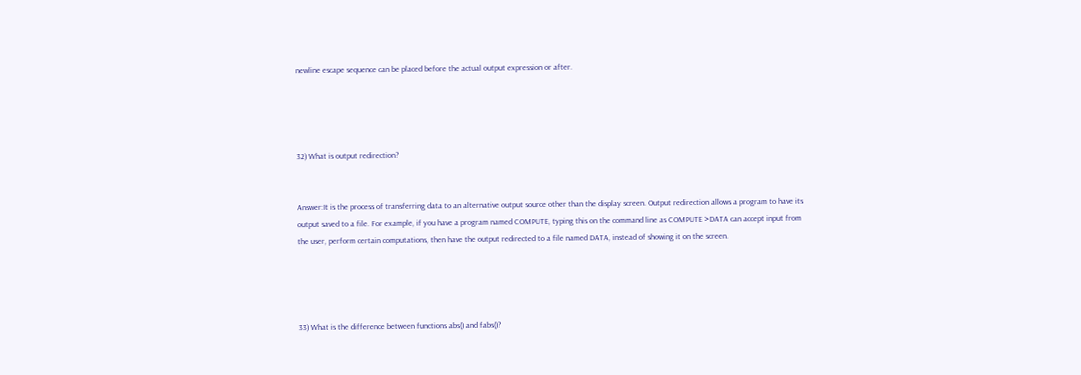newline escape sequence can be placed before the actual output expression or after.




32) What is output redirection?


Answer:It is the process of transferring data to an alternative output source other than the display screen. Output redirection allows a program to have its output saved to a file. For example, if you have a program named COMPUTE, typing this on the command line as COMPUTE >DATA can accept input from the user, perform certain computations, then have the output redirected to a file named DATA, instead of showing it on the screen.




33) What is the difference between functions abs() and fabs()?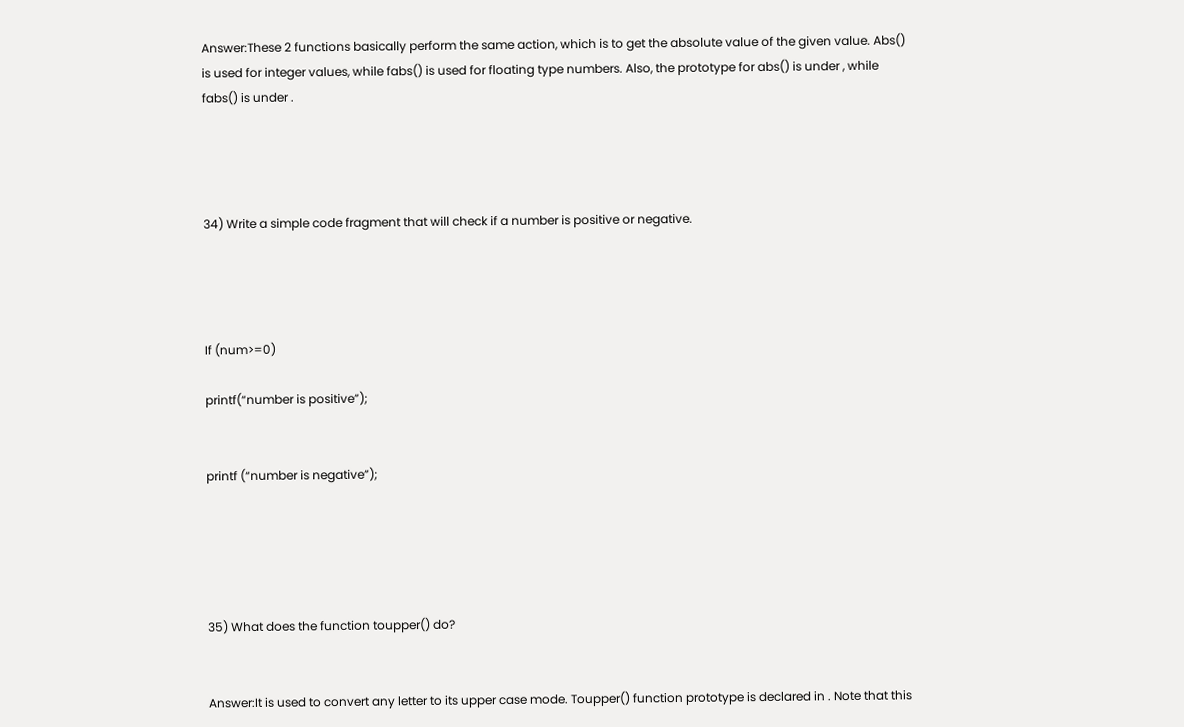Answer:These 2 functions basically perform the same action, which is to get the absolute value of the given value. Abs() is used for integer values, while fabs() is used for floating type numbers. Also, the prototype for abs() is under , while fabs() is under .




34) Write a simple code fragment that will check if a number is positive or negative.




If (num>=0)

printf(“number is positive”);


printf (“number is negative”);





35) What does the function toupper() do?


Answer:It is used to convert any letter to its upper case mode. Toupper() function prototype is declared in . Note that this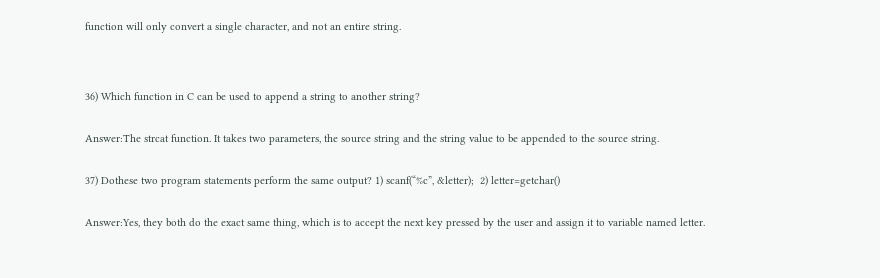function will only convert a single character, and not an entire string.




36) Which function in C can be used to append a string to another string?


Answer:The strcat function. It takes two parameters, the source string and the string value to be appended to the source string.


37) Dothese two program statements perform the same output? 1) scanf(“%c”, &letter);  2) letter=getchar()


Answer:Yes, they both do the exact same thing, which is to accept the next key pressed by the user and assign it to variable named letter.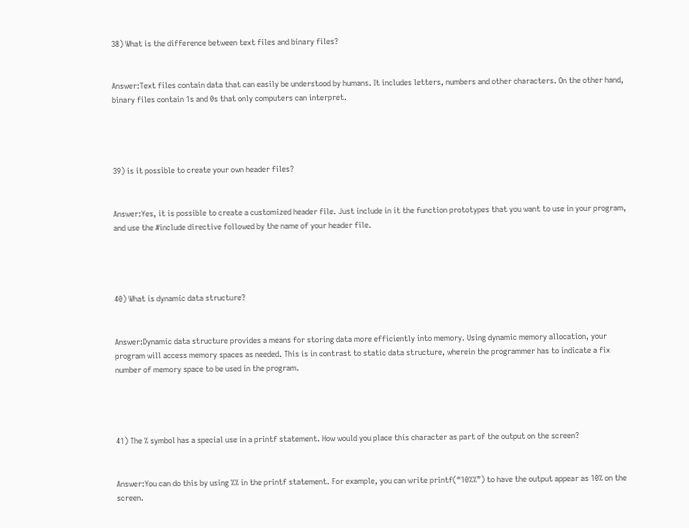38) What is the difference between text files and binary files?


Answer:Text files contain data that can easily be understood by humans. It includes letters, numbers and other characters. On the other hand, binary files contain 1s and 0s that only computers can interpret.




39) is it possible to create your own header files?


Answer:Yes, it is possible to create a customized header file. Just include in it the function prototypes that you want to use in your program, and use the #include directive followed by the name of your header file.




40) What is dynamic data structure?


Answer:Dynamic data structure provides a means for storing data more efficiently into memory. Using dynamic memory allocation, your program will access memory spaces as needed. This is in contrast to static data structure, wherein the programmer has to indicate a fix number of memory space to be used in the program.




41) The % symbol has a special use in a printf statement. How would you place this character as part of the output on the screen?


Answer:You can do this by using %% in the printf statement. For example, you can write printf(“10%%”) to have the output appear as 10% on the screen.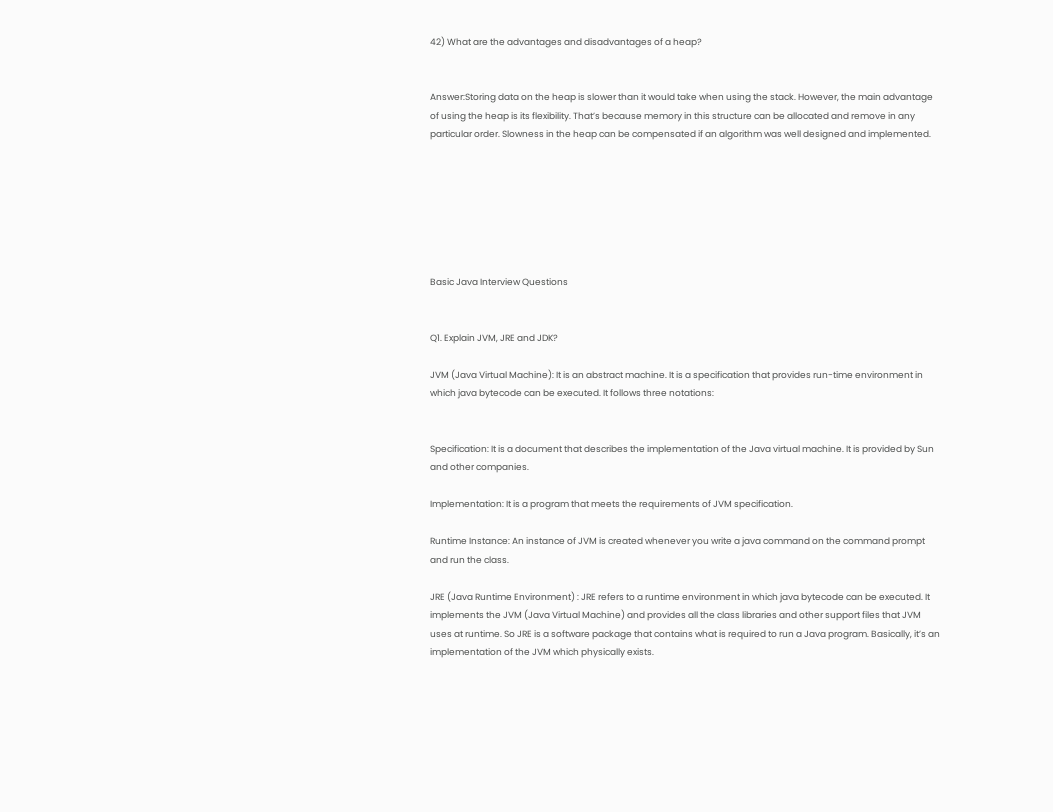42) What are the advantages and disadvantages of a heap?


Answer:Storing data on the heap is slower than it would take when using the stack. However, the main advantage of using the heap is its flexibility. That’s because memory in this structure can be allocated and remove in any particular order. Slowness in the heap can be compensated if an algorithm was well designed and implemented.







Basic Java Interview Questions


Q1. Explain JVM, JRE and JDK?

JVM (Java Virtual Machine): It is an abstract machine. It is a specification that provides run-time environment in which java bytecode can be executed. It follows three notations:


Specification: It is a document that describes the implementation of the Java virtual machine. It is provided by Sun and other companies.

Implementation: It is a program that meets the requirements of JVM specification.

Runtime Instance: An instance of JVM is created whenever you write a java command on the command prompt and run the class.

JRE (Java Runtime Environment) : JRE refers to a runtime environment in which java bytecode can be executed. It implements the JVM (Java Virtual Machine) and provides all the class libraries and other support files that JVM uses at runtime. So JRE is a software package that contains what is required to run a Java program. Basically, it’s an implementation of the JVM which physically exists.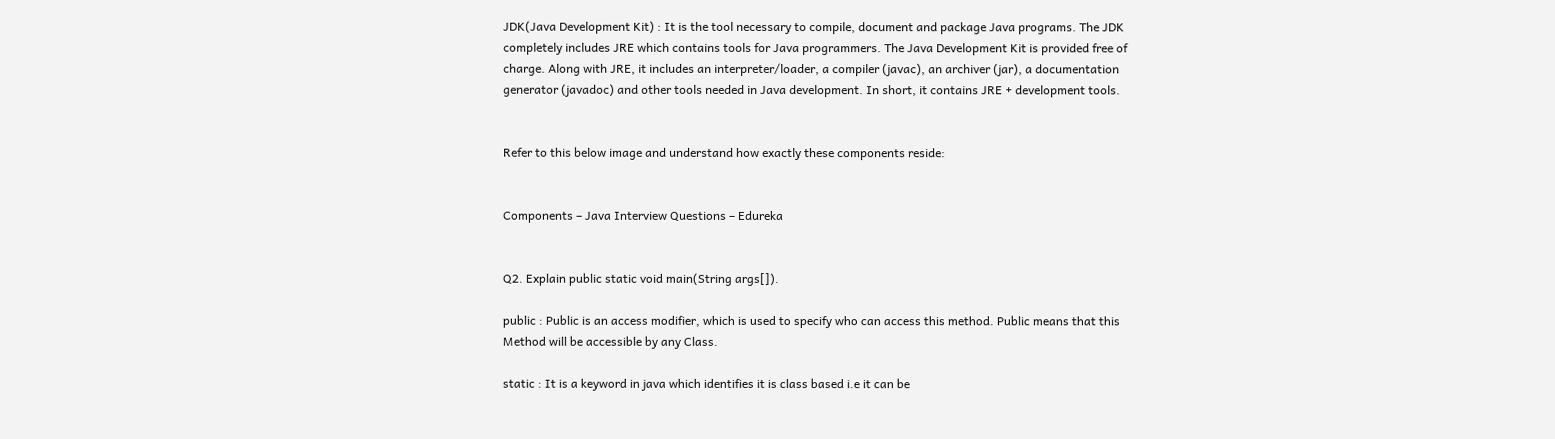JDK(Java Development Kit) : It is the tool necessary to compile, document and package Java programs. The JDK completely includes JRE which contains tools for Java programmers. The Java Development Kit is provided free of charge. Along with JRE, it includes an interpreter/loader, a compiler (javac), an archiver (jar), a documentation generator (javadoc) and other tools needed in Java development. In short, it contains JRE + development tools.


Refer to this below image and understand how exactly these components reside:


Components – Java Interview Questions – Edureka


Q2. Explain public static void main(String args[]).

public : Public is an access modifier, which is used to specify who can access this method. Public means that this Method will be accessible by any Class.

static : It is a keyword in java which identifies it is class based i.e it can be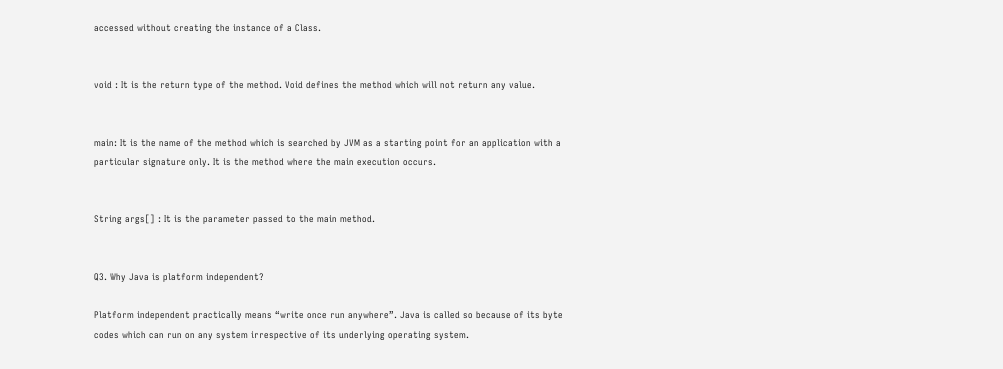accessed without creating the instance of a Class.


void : It is the return type of the method. Void defines the method which will not return any value.


main: It is the name of the method which is searched by JVM as a starting point for an application with a particular signature only. It is the method where the main execution occurs.


String args[] : It is the parameter passed to the main method.


Q3. Why Java is platform independent?

Platform independent practically means “write once run anywhere”. Java is called so because of its byte codes which can run on any system irrespective of its underlying operating system.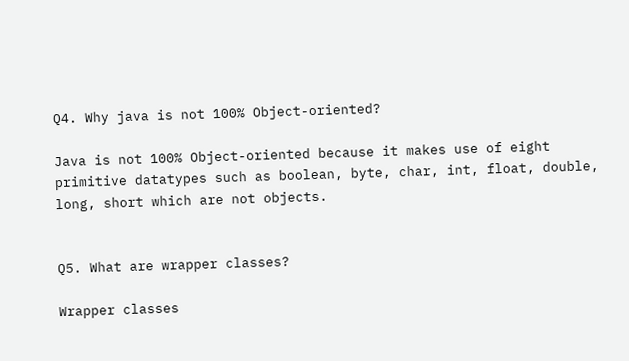Q4. Why java is not 100% Object-oriented?

Java is not 100% Object-oriented because it makes use of eight primitive datatypes such as boolean, byte, char, int, float, double, long, short which are not objects.


Q5. What are wrapper classes?

Wrapper classes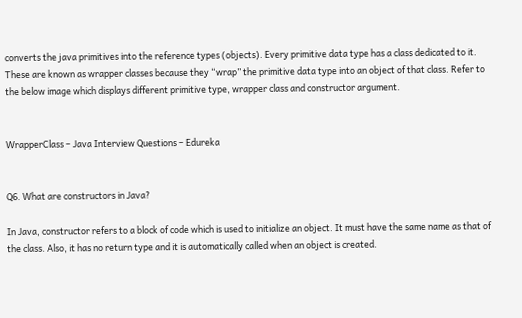converts the java primitives into the reference types (objects). Every primitive data type has a class dedicated to it. These are known as wrapper classes because they “wrap” the primitive data type into an object of that class. Refer to the below image which displays different primitive type, wrapper class and constructor argument.


WrapperClass – Java Interview Questions – Edureka


Q6. What are constructors in Java?

In Java, constructor refers to a block of code which is used to initialize an object. It must have the same name as that of the class. Also, it has no return type and it is automatically called when an object is created.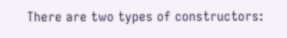There are two types of constructors: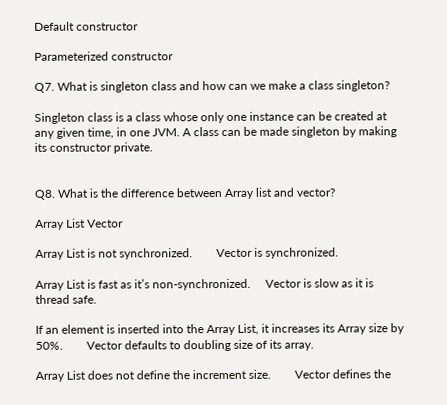Default constructor

Parameterized constructor

Q7. What is singleton class and how can we make a class singleton?

Singleton class is a class whose only one instance can be created at any given time, in one JVM. A class can be made singleton by making its constructor private.


Q8. What is the difference between Array list and vector?

Array List Vector

Array List is not synchronized.        Vector is synchronized.

Array List is fast as it’s non-synchronized.     Vector is slow as it is thread safe.

If an element is inserted into the Array List, it increases its Array size by 50%.        Vector defaults to doubling size of its array.

Array List does not define the increment size.        Vector defines the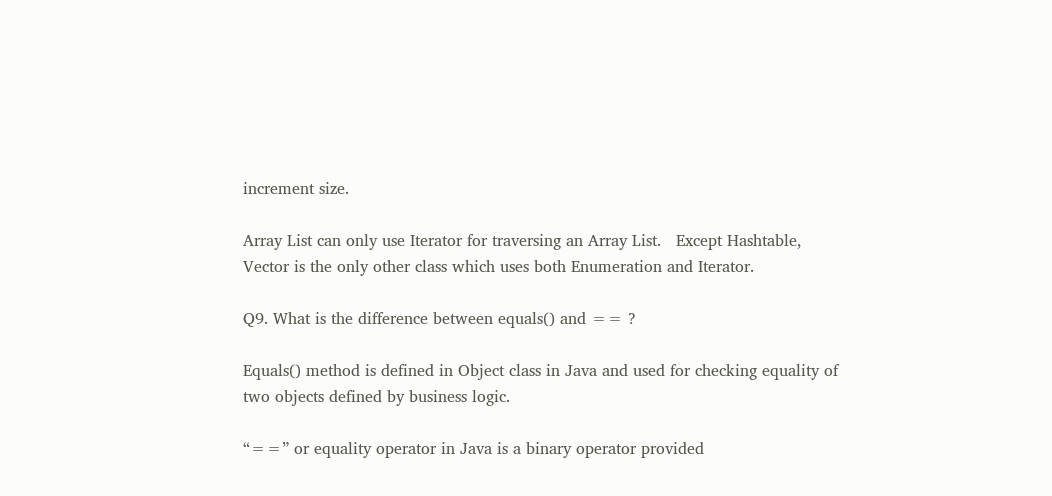increment size.

Array List can only use Iterator for traversing an Array List.   Except Hashtable, Vector is the only other class which uses both Enumeration and Iterator.

Q9. What is the difference between equals() and == ?

Equals() method is defined in Object class in Java and used for checking equality of two objects defined by business logic.

“==” or equality operator in Java is a binary operator provided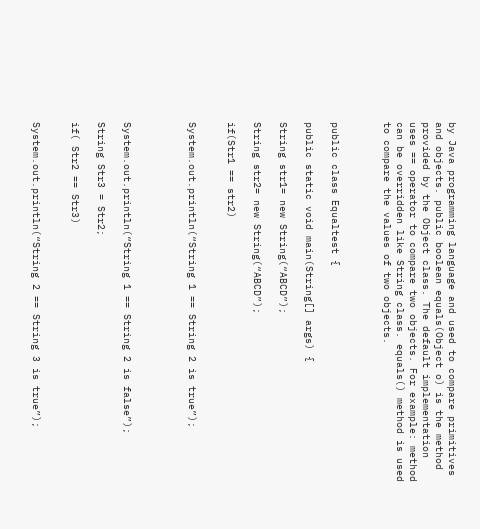by Java programming language and used to compare primitives and objects. public boolean equals(Object o) is the method provided by the Object class. The default implementation uses == operator to compare two objects. For example: method can be overridden like String class. equals() method is used to compare the values of two objects.



public class Equaltest {

public static void main(String[] args) {

String str1= new String(“ABCD”);

String str2= new String(“ABCD”);

if(Str1 == str2)


System.out.println(“String 1 == String 2 is true”);




System.out.println(“String 1 == String 2 is false”);

String Str3 = Str2;

if( Str2 == Str3)


System.out.println(“String 2 == String 3 is true”);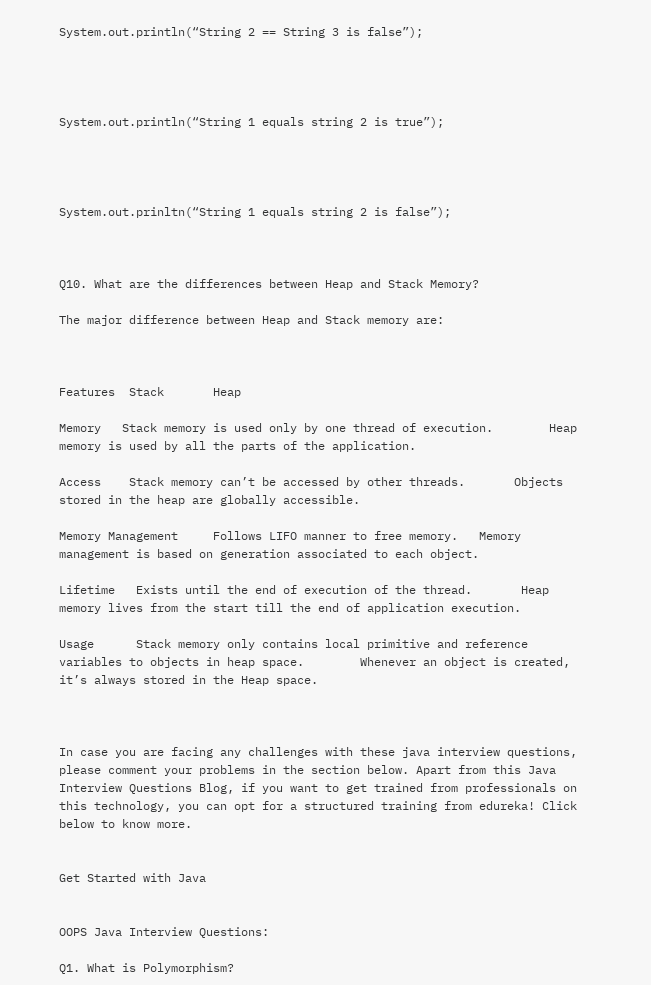System.out.println(“String 2 == String 3 is false”);




System.out.println(“String 1 equals string 2 is true”);




System.out.prinltn(“String 1 equals string 2 is false”);



Q10. What are the differences between Heap and Stack Memory?

The major difference between Heap and Stack memory are:



Features  Stack       Heap

Memory   Stack memory is used only by one thread of execution.        Heap memory is used by all the parts of the application.

Access    Stack memory can’t be accessed by other threads.       Objects stored in the heap are globally accessible.

Memory Management     Follows LIFO manner to free memory.   Memory management is based on generation associated to each object.

Lifetime   Exists until the end of execution of the thread.       Heap memory lives from the start till the end of application execution.

Usage      Stack memory only contains local primitive and reference variables to objects in heap space.        Whenever an object is created, it’s always stored in the Heap space.



In case you are facing any challenges with these java interview questions, please comment your problems in the section below. Apart from this Java Interview Questions Blog, if you want to get trained from professionals on this technology, you can opt for a structured training from edureka! Click below to know more.


Get Started with Java


OOPS Java Interview Questions:

Q1. What is Polymorphism?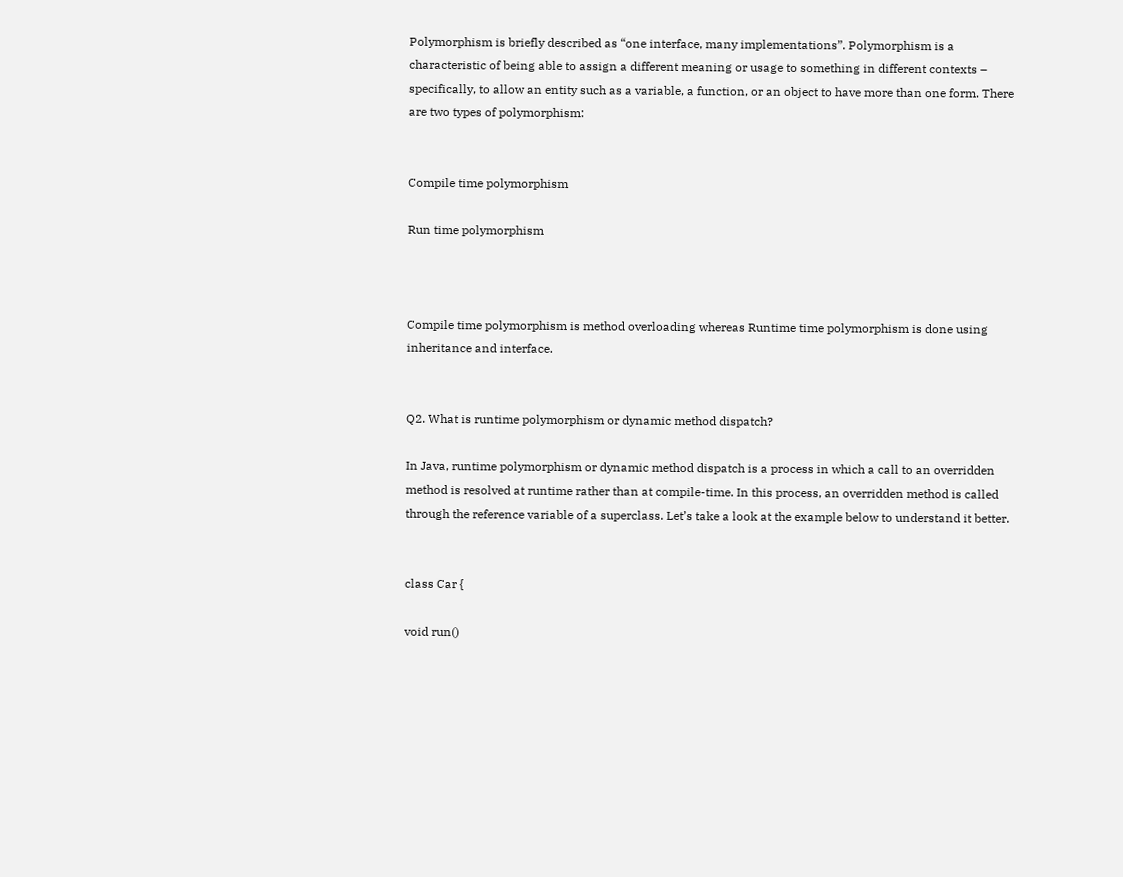Polymorphism is briefly described as “one interface, many implementations”. Polymorphism is a characteristic of being able to assign a different meaning or usage to something in different contexts – specifically, to allow an entity such as a variable, a function, or an object to have more than one form. There are two types of polymorphism:


Compile time polymorphism

Run time polymorphism



Compile time polymorphism is method overloading whereas Runtime time polymorphism is done using inheritance and interface.


Q2. What is runtime polymorphism or dynamic method dispatch?

In Java, runtime polymorphism or dynamic method dispatch is a process in which a call to an overridden method is resolved at runtime rather than at compile-time. In this process, an overridden method is called through the reference variable of a superclass. Let’s take a look at the example below to understand it better.


class Car {

void run()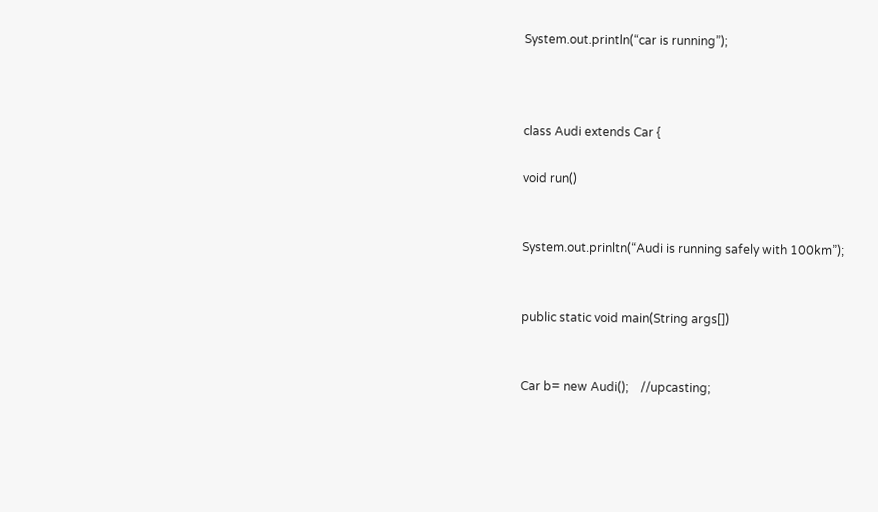System.out.println(“car is running”);



class Audi extends Car {

void run()


System.out.prinltn(“Audi is running safely with 100km”);


public static void main(String args[])


Car b= new Audi();    //upcasting;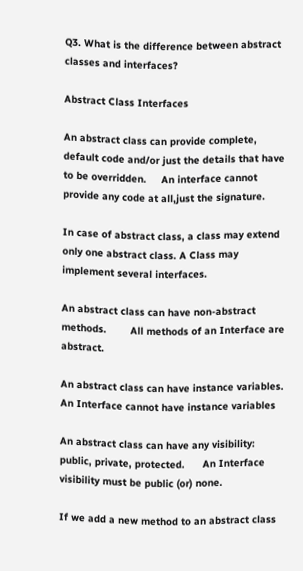Q3. What is the difference between abstract classes and interfaces?

Abstract Class Interfaces

An abstract class can provide complete, default code and/or just the details that have to be overridden.     An interface cannot provide any code at all,just the signature.

In case of abstract class, a class may extend only one abstract class. A Class may implement several interfaces.

An abstract class can have non-abstract methods.        All methods of an Interface are abstract.

An abstract class can have instance variables.      An Interface cannot have instance variables

An abstract class can have any visibility: public, private, protected.      An Interface visibility must be public (or) none.

If we add a new method to an abstract class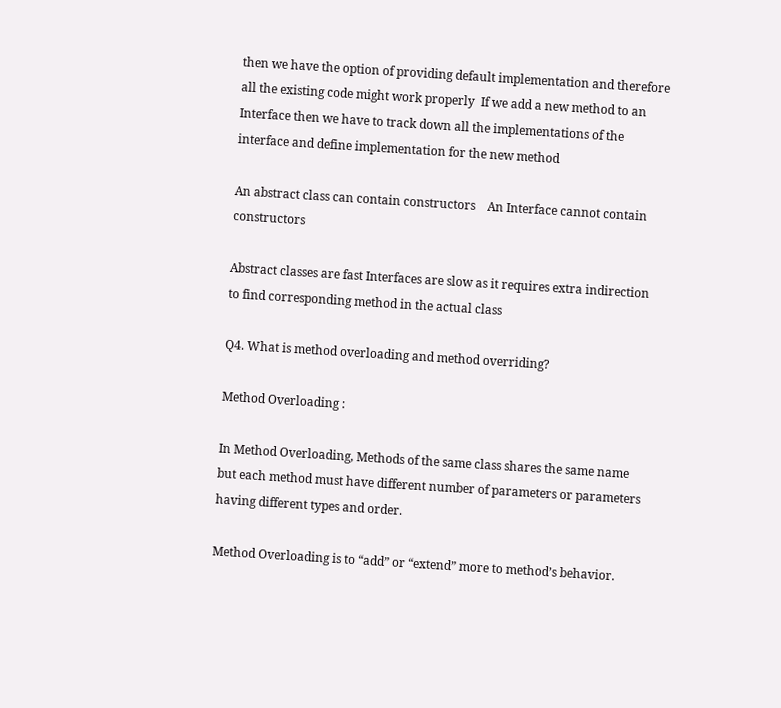then we have the option of providing default implementation and therefore all the existing code might work properly  If we add a new method to an Interface then we have to track down all the implementations of the interface and define implementation for the new method

An abstract class can contain constructors    An Interface cannot contain constructors

Abstract classes are fast Interfaces are slow as it requires extra indirection to find corresponding method in the actual class

Q4. What is method overloading and method overriding?

Method Overloading :

In Method Overloading, Methods of the same class shares the same name but each method must have different number of parameters or parameters having different types and order.

Method Overloading is to “add” or “extend” more to method’s behavior.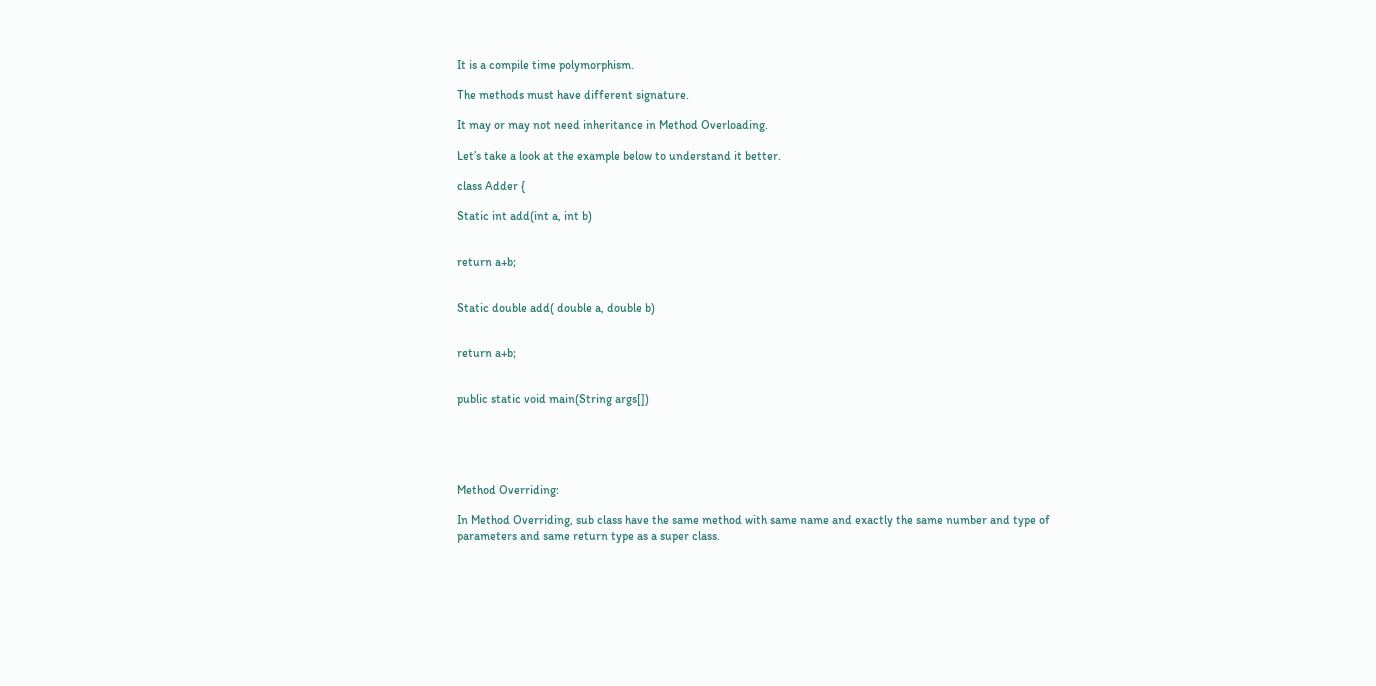It is a compile time polymorphism.

The methods must have different signature.

It may or may not need inheritance in Method Overloading.

Let’s take a look at the example below to understand it better.

class Adder {

Static int add(int a, int b)


return a+b;


Static double add( double a, double b)


return a+b;


public static void main(String args[])





Method Overriding:

In Method Overriding, sub class have the same method with same name and exactly the same number and type of parameters and same return type as a super class.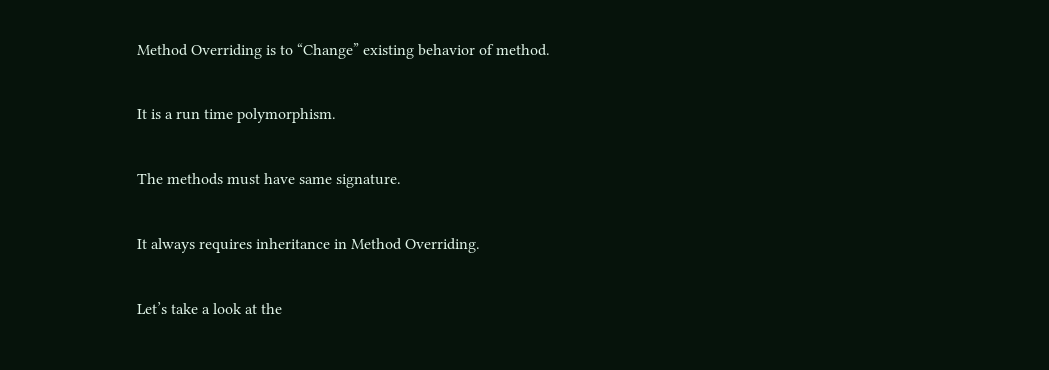Method Overriding is to “Change” existing behavior of method.

It is a run time polymorphism.

The methods must have same signature.

It always requires inheritance in Method Overriding.

Let’s take a look at the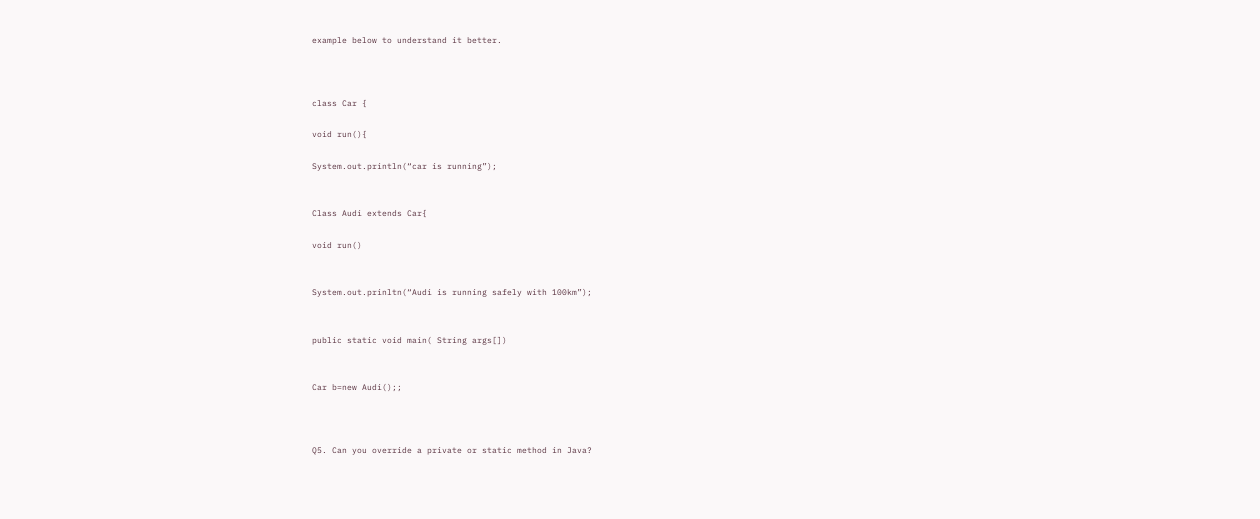example below to understand it better.



class Car {

void run(){

System.out.println(“car is running”);


Class Audi extends Car{

void run()


System.out.prinltn(“Audi is running safely with 100km”);


public static void main( String args[])


Car b=new Audi();;



Q5. Can you override a private or static method in Java?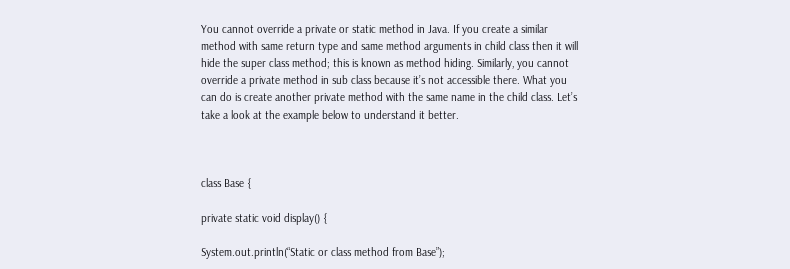You cannot override a private or static method in Java. If you create a similar method with same return type and same method arguments in child class then it will hide the super class method; this is known as method hiding. Similarly, you cannot override a private method in sub class because it’s not accessible there. What you can do is create another private method with the same name in the child class. Let’s take a look at the example below to understand it better.



class Base {

private static void display() {

System.out.println(“Static or class method from Base”);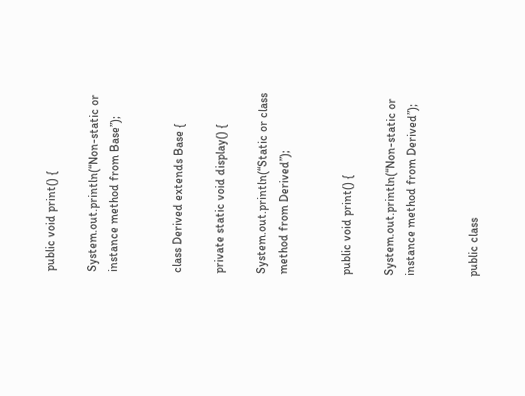public void print() {

System.out.println(“Non-static or instance method from Base”);


class Derived extends Base {

private static void display() {

System.out.println(“Static or class method from Derived”);


public void print() {

System.out.println(“Non-static or instance method from Derived”);


public class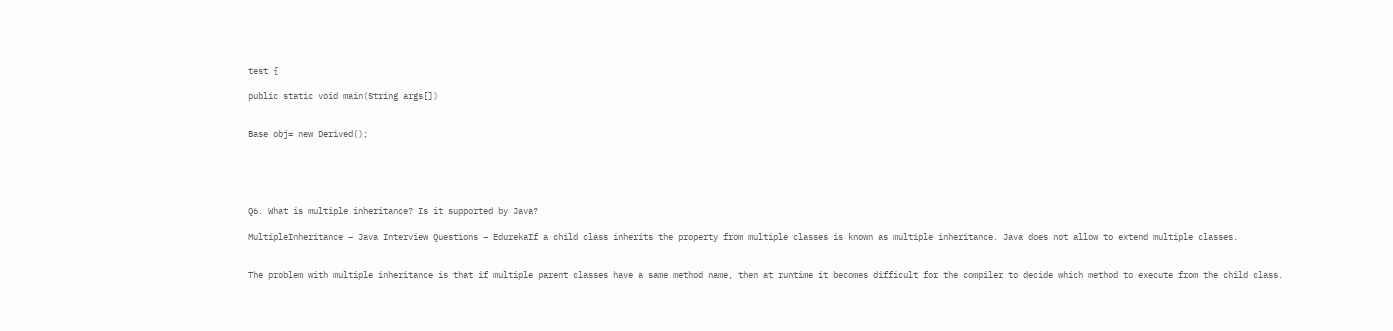test {

public static void main(String args[])


Base obj= new Derived();





Q6. What is multiple inheritance? Is it supported by Java?

MultipleInheritance – Java Interview Questions – EdurekaIf a child class inherits the property from multiple classes is known as multiple inheritance. Java does not allow to extend multiple classes.


The problem with multiple inheritance is that if multiple parent classes have a same method name, then at runtime it becomes difficult for the compiler to decide which method to execute from the child class.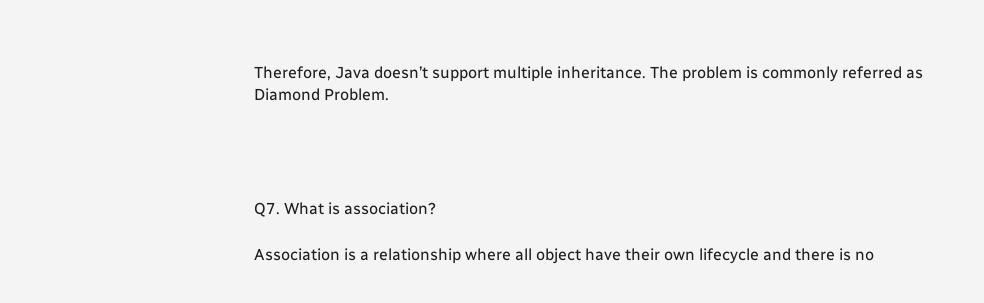Therefore, Java doesn’t support multiple inheritance. The problem is commonly referred as Diamond Problem.




Q7. What is association?

Association is a relationship where all object have their own lifecycle and there is no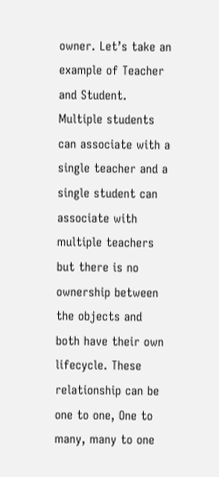owner. Let’s take an example of Teacher and Student. Multiple students can associate with a single teacher and a single student can associate with multiple teachers but there is no ownership between the objects and both have their own lifecycle. These relationship can be one to one, One to many, many to one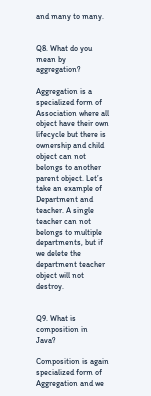and many to many.


Q8. What do you mean by aggregation?

Aggregation is a specialized form of Association where all object have their own lifecycle but there is ownership and child object can not belongs to another parent object. Let’s take an example of Department and teacher. A single teacher can not belongs to multiple departments, but if we delete the department teacher object will not destroy.


Q9. What is composition in Java?

Composition is again specialized form of Aggregation and we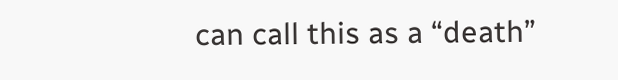can call this as a “death”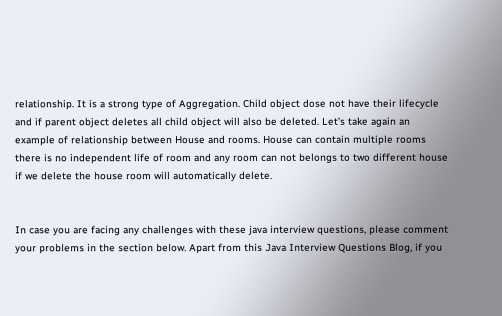relationship. It is a strong type of Aggregation. Child object dose not have their lifecycle and if parent object deletes all child object will also be deleted. Let’s take again an example of relationship between House and rooms. House can contain multiple rooms there is no independent life of room and any room can not belongs to two different house if we delete the house room will automatically delete.


In case you are facing any challenges with these java interview questions, please comment your problems in the section below. Apart from this Java Interview Questions Blog, if you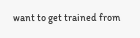want to get trained from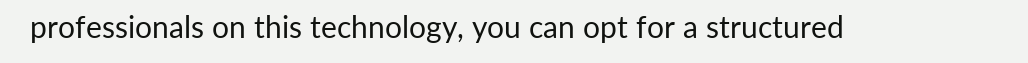professionals on this technology, you can opt for a structured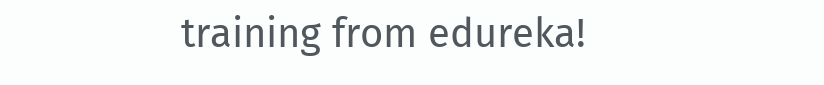training from edureka!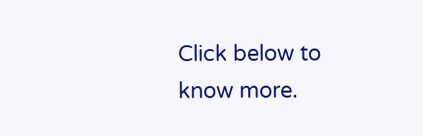Click below to know more.